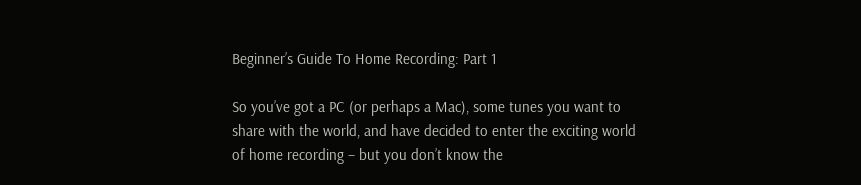Beginner’s Guide To Home Recording: Part 1

So you’ve got a PC (or perhaps a Mac), some tunes you want to share with the world, and have decided to enter the exciting world of home recording – but you don’t know the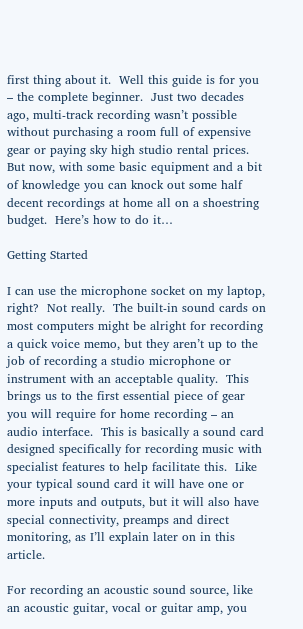first thing about it.  Well this guide is for you – the complete beginner.  Just two decades ago, multi-track recording wasn’t possible without purchasing a room full of expensive gear or paying sky high studio rental prices.  But now, with some basic equipment and a bit of knowledge you can knock out some half decent recordings at home all on a shoestring budget.  Here’s how to do it…

Getting Started

I can use the microphone socket on my laptop, right?  Not really.  The built-in sound cards on most computers might be alright for recording a quick voice memo, but they aren’t up to the job of recording a studio microphone or instrument with an acceptable quality.  This brings us to the first essential piece of gear you will require for home recording – an audio interface.  This is basically a sound card designed specifically for recording music with specialist features to help facilitate this.  Like your typical sound card it will have one or more inputs and outputs, but it will also have special connectivity, preamps and direct monitoring, as I’ll explain later on in this article.

For recording an acoustic sound source, like an acoustic guitar, vocal or guitar amp, you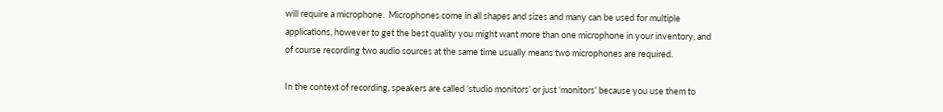will require a microphone.  Microphones come in all shapes and sizes and many can be used for multiple applications, however to get the best quality you might want more than one microphone in your inventory, and of course recording two audio sources at the same time usually means two microphones are required.

In the context of recording, speakers are called ‘studio monitors’ or just ‘monitors’ because you use them to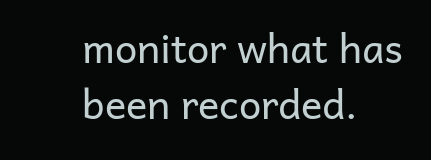monitor what has been recorded.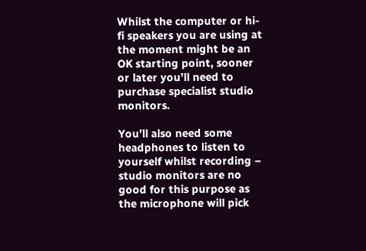Whilst the computer or hi-fi speakers you are using at the moment might be an OK starting point, sooner or later you’ll need to purchase specialist studio monitors.

You’ll also need some headphones to listen to yourself whilst recording – studio monitors are no good for this purpose as the microphone will pick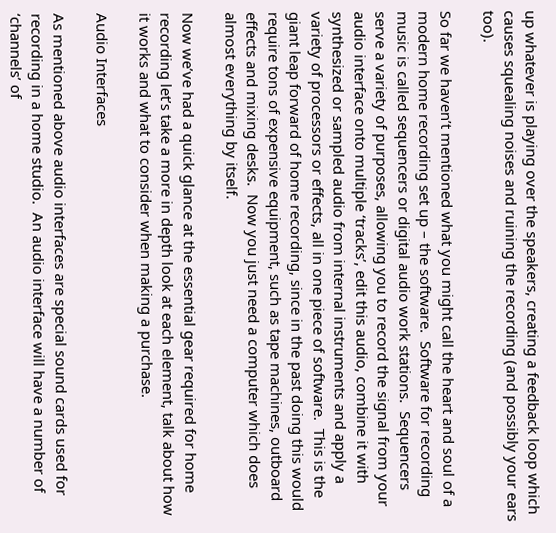up whatever is playing over the speakers, creating a feedback loop which causes squealing noises and ruining the recording (and possibly your ears too).

So far we haven’t mentioned what you might call the heart and soul of a modern home recording set up – the software.  Software for recording music is called sequencers or digital audio work stations.  Sequencers serve a variety of purposes, allowing you to record the signal from your audio interface onto multiple ‘tracks’, edit this audio, combine it with synthesized or sampled audio from internal instruments and apply a variety of processors or effects, all in one piece of software.  This is the giant leap forward of home recording, since in the past doing this would require tons of expensive equipment, such as tape machines, outboard effects and mixing desks.  Now you just need a computer which does almost everything by itself.

Now we’ve had a quick glance at the essential gear required for home recording let’s take a more in depth look at each element, talk about how it works and what to consider when making a purchase.

Audio Interfaces

As mentioned above audio interfaces are special sound cards used for recording in a home studio.  An audio interface will have a number of ‘channels’ of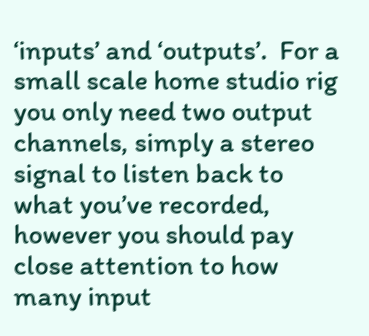‘inputs’ and ‘outputs’.  For a small scale home studio rig you only need two output channels, simply a stereo signal to listen back to what you’ve recorded, however you should pay close attention to how many input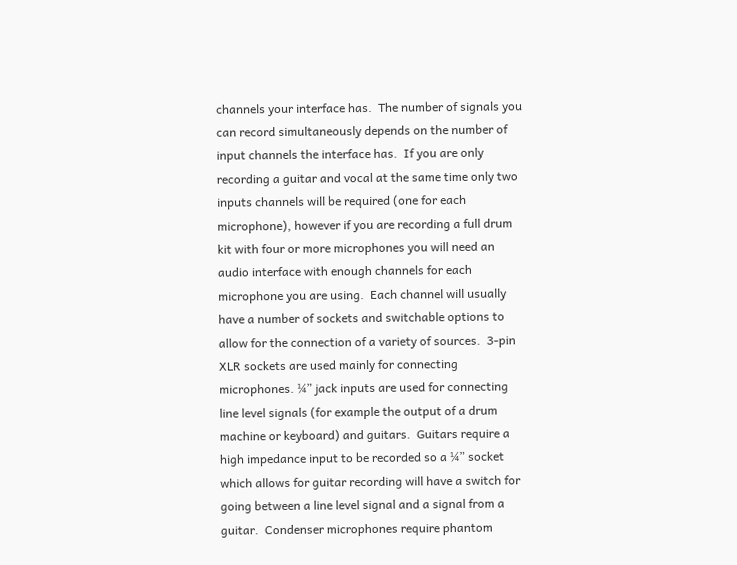channels your interface has.  The number of signals you can record simultaneously depends on the number of input channels the interface has.  If you are only recording a guitar and vocal at the same time only two inputs channels will be required (one for each microphone), however if you are recording a full drum kit with four or more microphones you will need an audio interface with enough channels for each microphone you are using.  Each channel will usually have a number of sockets and switchable options to allow for the connection of a variety of sources.  3-pin XLR sockets are used mainly for connecting microphones. ¼” jack inputs are used for connecting line level signals (for example the output of a drum machine or keyboard) and guitars.  Guitars require a high impedance input to be recorded so a ¼” socket which allows for guitar recording will have a switch for going between a line level signal and a signal from a guitar.  Condenser microphones require phantom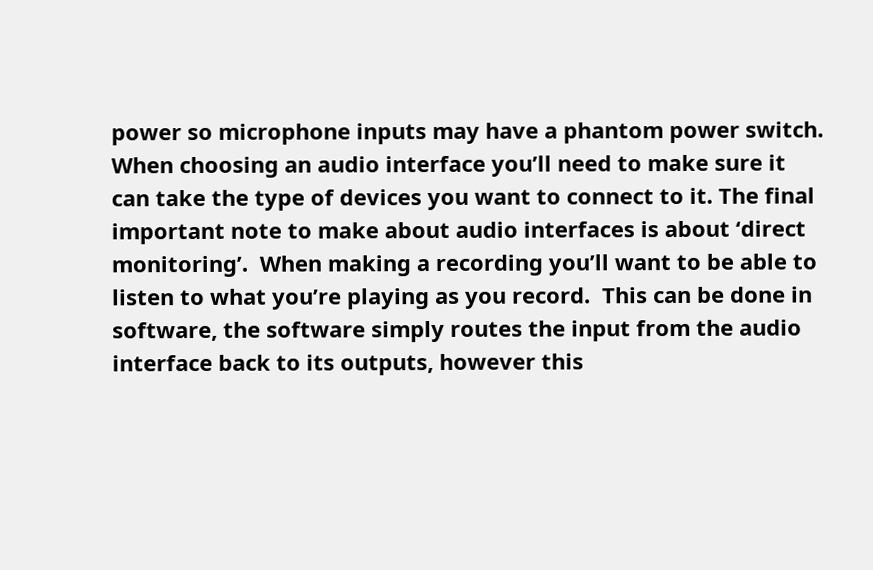power so microphone inputs may have a phantom power switch.  When choosing an audio interface you’ll need to make sure it can take the type of devices you want to connect to it. The final important note to make about audio interfaces is about ‘direct monitoring’.  When making a recording you’ll want to be able to listen to what you’re playing as you record.  This can be done in software, the software simply routes the input from the audio interface back to its outputs, however this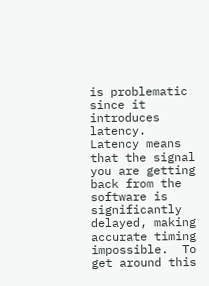is problematic since it introduces latency.  Latency means that the signal you are getting back from the software is significantly delayed, making accurate timing impossible.  To get around this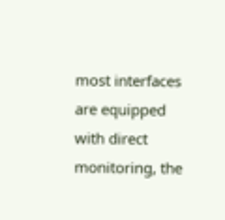most interfaces are equipped with direct monitoring, the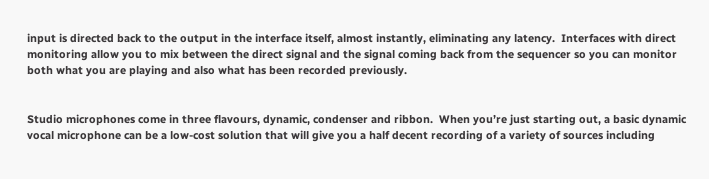input is directed back to the output in the interface itself, almost instantly, eliminating any latency.  Interfaces with direct monitoring allow you to mix between the direct signal and the signal coming back from the sequencer so you can monitor both what you are playing and also what has been recorded previously.


Studio microphones come in three flavours, dynamic, condenser and ribbon.  When you’re just starting out, a basic dynamic vocal microphone can be a low-cost solution that will give you a half decent recording of a variety of sources including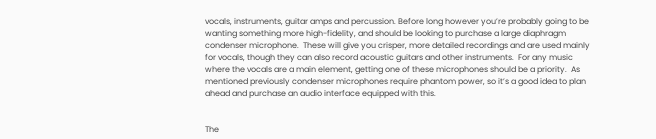vocals, instruments, guitar amps and percussion. Before long however you’re probably going to be wanting something more high-fidelity, and should be looking to purchase a large diaphragm condenser microphone.  These will give you crisper, more detailed recordings and are used mainly for vocals, though they can also record acoustic guitars and other instruments.  For any music where the vocals are a main element, getting one of these microphones should be a priority.  As mentioned previously condenser microphones require phantom power, so it’s a good idea to plan ahead and purchase an audio interface equipped with this.


The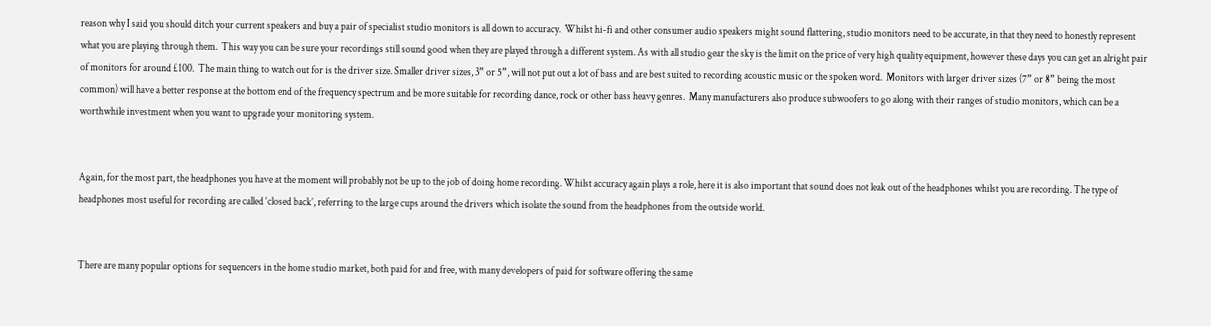reason why I said you should ditch your current speakers and buy a pair of specialist studio monitors is all down to accuracy.  Whilst hi-fi and other consumer audio speakers might sound flattering, studio monitors need to be accurate, in that they need to honestly represent what you are playing through them.  This way you can be sure your recordings still sound good when they are played through a different system. As with all studio gear the sky is the limit on the price of very high quality equipment, however these days you can get an alright pair of monitors for around £100.  The main thing to watch out for is the driver size. Smaller driver sizes, 3” or 5”, will not put out a lot of bass and are best suited to recording acoustic music or the spoken word.  Monitors with larger driver sizes (7” or 8” being the most common) will have a better response at the bottom end of the frequency spectrum and be more suitable for recording dance, rock or other bass heavy genres.  Many manufacturers also produce subwoofers to go along with their ranges of studio monitors, which can be a worthwhile investment when you want to upgrade your monitoring system.


Again, for the most part, the headphones you have at the moment will probably not be up to the job of doing home recording. Whilst accuracy again plays a role, here it is also important that sound does not leak out of the headphones whilst you are recording. The type of headphones most useful for recording are called ‘closed back’, referring to the large cups around the drivers which isolate the sound from the headphones from the outside world.


There are many popular options for sequencers in the home studio market, both paid for and free, with many developers of paid for software offering the same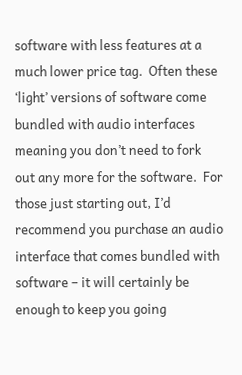software with less features at a much lower price tag.  Often these ‘light’ versions of software come bundled with audio interfaces meaning you don’t need to fork out any more for the software.  For those just starting out, I’d recommend you purchase an audio interface that comes bundled with software – it will certainly be enough to keep you going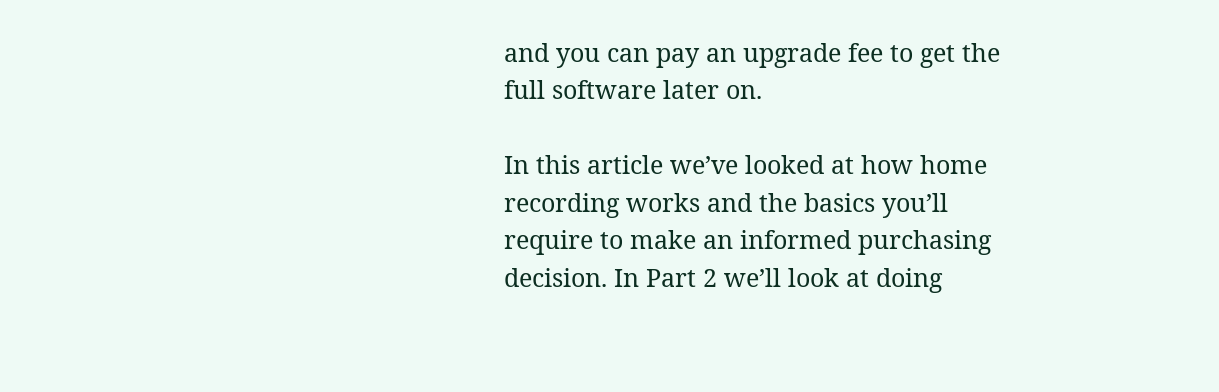and you can pay an upgrade fee to get the full software later on.

In this article we’ve looked at how home recording works and the basics you’ll require to make an informed purchasing decision. In Part 2 we’ll look at doing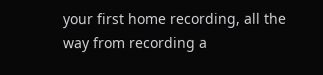your first home recording, all the way from recording a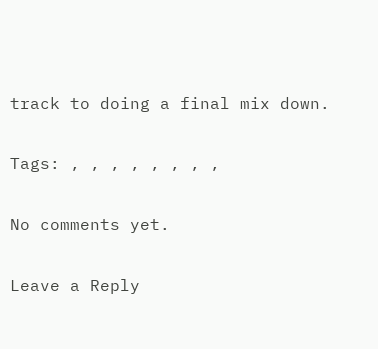track to doing a final mix down.

Tags: , , , , , , , ,

No comments yet.

Leave a Reply